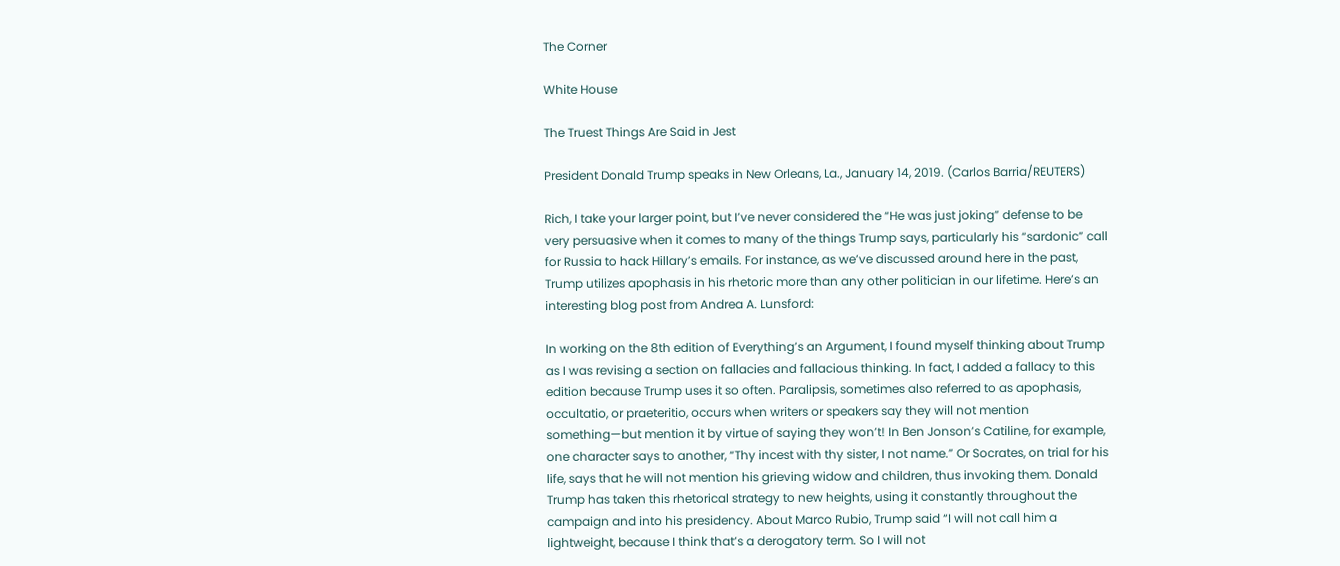The Corner

White House

The Truest Things Are Said in Jest

President Donald Trump speaks in New Orleans, La., January 14, 2019. (Carlos Barria/REUTERS)

Rich, I take your larger point, but I’ve never considered the “He was just joking” defense to be very persuasive when it comes to many of the things Trump says, particularly his “sardonic” call for Russia to hack Hillary’s emails. For instance, as we’ve discussed around here in the past, Trump utilizes apophasis in his rhetoric more than any other politician in our lifetime. Here’s an interesting blog post from Andrea A. Lunsford:

In working on the 8th edition of Everything’s an Argument, I found myself thinking about Trump as I was revising a section on fallacies and fallacious thinking. In fact, I added a fallacy to this edition because Trump uses it so often. Paralipsis, sometimes also referred to as apophasis, occultatio, or praeteritio, occurs when writers or speakers say they will not mention something—but mention it by virtue of saying they won’t! In Ben Jonson’s Catiline, for example, one character says to another, “Thy incest with thy sister, I not name.” Or Socrates, on trial for his life, says that he will not mention his grieving widow and children, thus invoking them. Donald Trump has taken this rhetorical strategy to new heights, using it constantly throughout the campaign and into his presidency. About Marco Rubio, Trump said “I will not call him a lightweight, because I think that’s a derogatory term. So I will not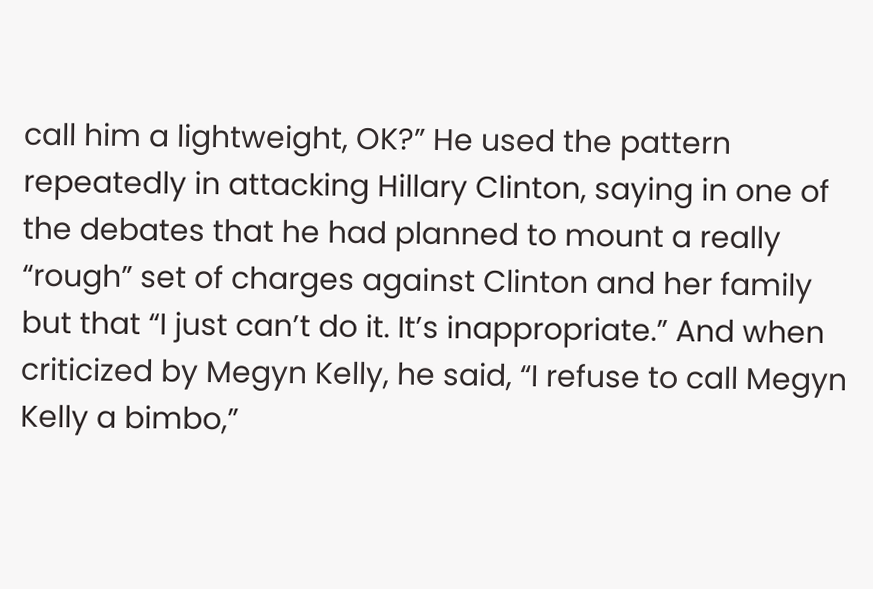call him a lightweight, OK?” He used the pattern repeatedly in attacking Hillary Clinton, saying in one of the debates that he had planned to mount a really “rough” set of charges against Clinton and her family but that “I just can’t do it. It’s inappropriate.” And when criticized by Megyn Kelly, he said, “I refuse to call Megyn Kelly a bimbo,”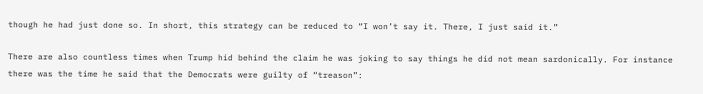though he had just done so. In short, this strategy can be reduced to “I won’t say it. There, I just said it.”

There are also countless times when Trump hid behind the claim he was joking to say things he did not mean sardonically. For instance there was the time he said that the Democrats were guilty of “treason”: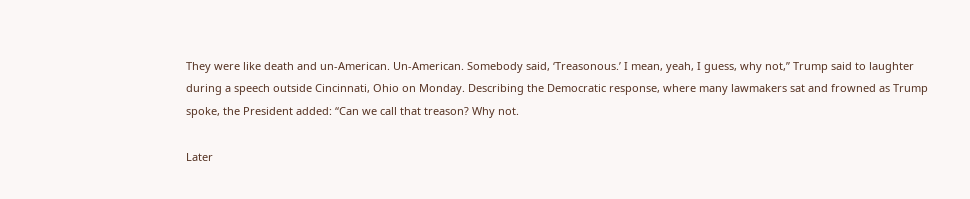They were like death and un-American. Un-American. Somebody said, ‘Treasonous.’ I mean, yeah, I guess, why not,” Trump said to laughter during a speech outside Cincinnati, Ohio on Monday. Describing the Democratic response, where many lawmakers sat and frowned as Trump spoke, the President added: “Can we call that treason? Why not.

Later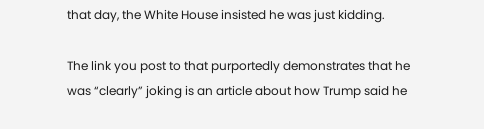that day, the White House insisted he was just kidding.

The link you post to that purportedly demonstrates that he was “clearly” joking is an article about how Trump said he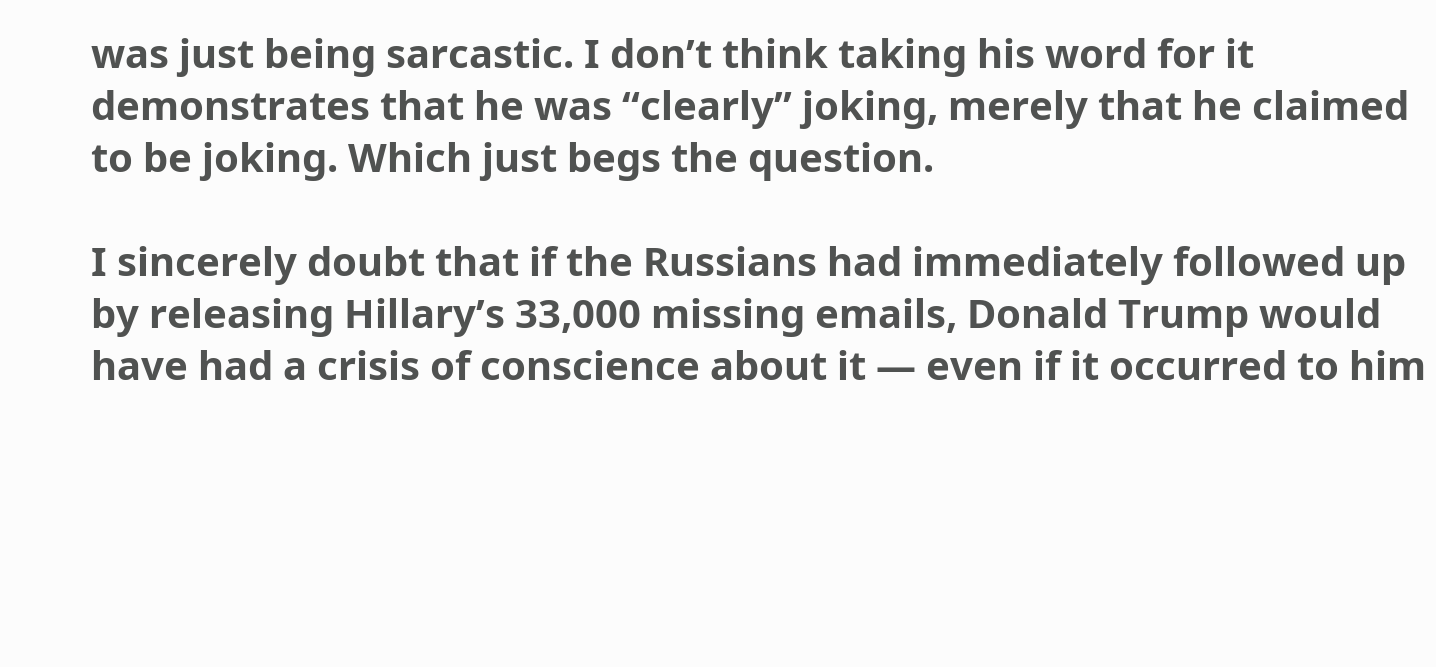was just being sarcastic. I don’t think taking his word for it demonstrates that he was “clearly” joking, merely that he claimed to be joking. Which just begs the question.

I sincerely doubt that if the Russians had immediately followed up by releasing Hillary’s 33,000 missing emails, Donald Trump would have had a crisis of conscience about it — even if it occurred to him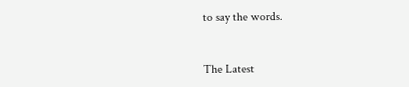to say the words.


The Latest